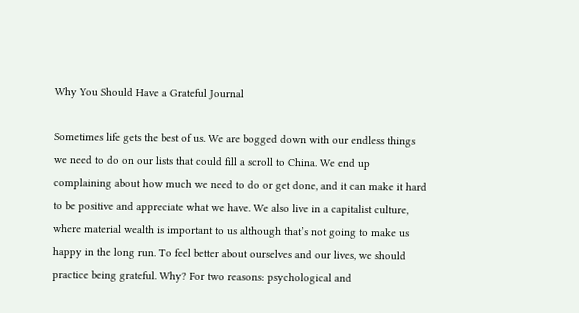Why You Should Have a Grateful Journal

Sometimes life gets the best of us. We are bogged down with our endless things we need to do on our lists that could fill a scroll to China. We end up complaining about how much we need to do or get done, and it can make it hard to be positive and appreciate what we have. We also live in a capitalist culture, where material wealth is important to us although that’s not going to make us happy in the long run. To feel better about ourselves and our lives, we should practice being grateful. Why? For two reasons: psychological and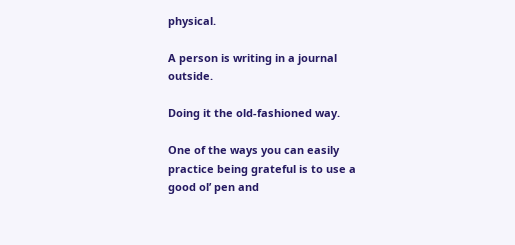physical.

A person is writing in a journal outside.

Doing it the old-fashioned way.

One of the ways you can easily practice being grateful is to use a good ol’ pen and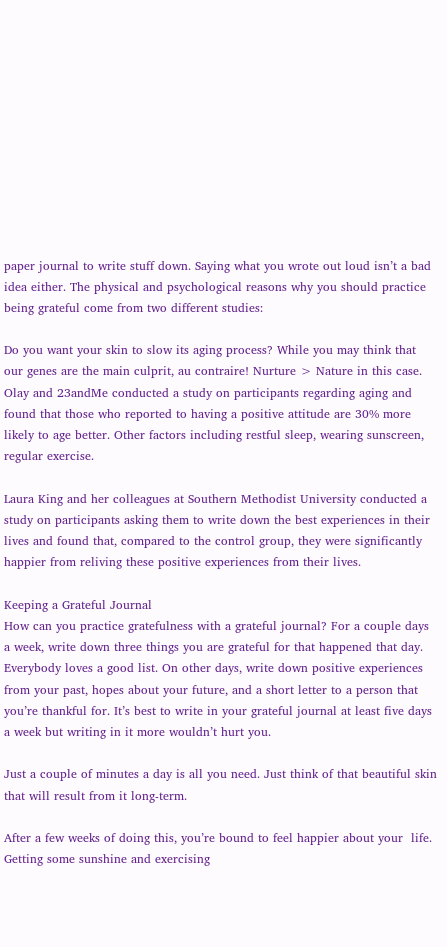paper journal to write stuff down. Saying what you wrote out loud isn’t a bad idea either. The physical and psychological reasons why you should practice being grateful come from two different studies:

Do you want your skin to slow its aging process? While you may think that our genes are the main culprit, au contraire! Nurture > Nature in this case. Olay and 23andMe conducted a study on participants regarding aging and found that those who reported to having a positive attitude are 30% more likely to age better. Other factors including restful sleep, wearing sunscreen, regular exercise.

Laura King and her colleagues at Southern Methodist University conducted a study on participants asking them to write down the best experiences in their lives and found that, compared to the control group, they were significantly happier from reliving these positive experiences from their lives.

Keeping a Grateful Journal
How can you practice gratefulness with a grateful journal? For a couple days a week, write down three things you are grateful for that happened that day. Everybody loves a good list. On other days, write down positive experiences from your past, hopes about your future, and a short letter to a person that you’re thankful for. It’s best to write in your grateful journal at least five days a week but writing in it more wouldn’t hurt you.

Just a couple of minutes a day is all you need. Just think of that beautiful skin that will result from it long-term.

After a few weeks of doing this, you’re bound to feel happier about your  life. Getting some sunshine and exercising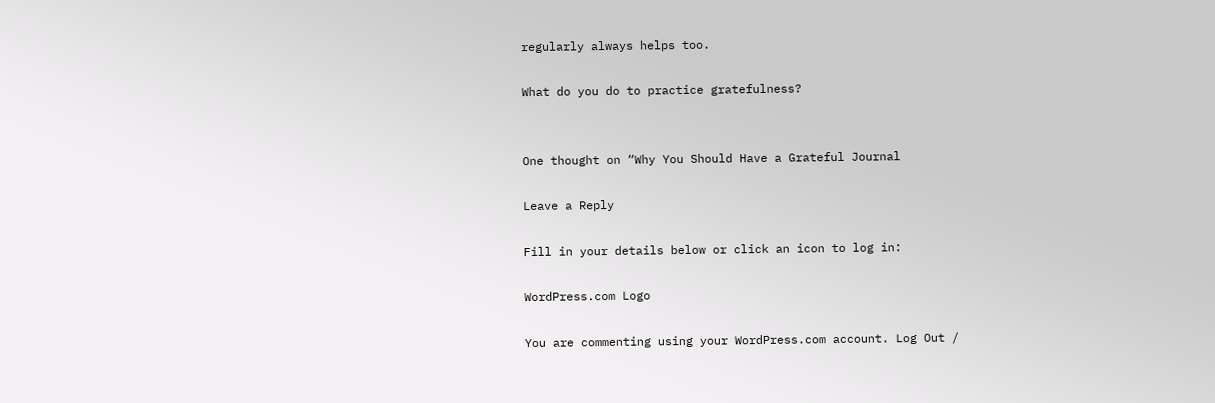regularly always helps too.

What do you do to practice gratefulness?


One thought on “Why You Should Have a Grateful Journal

Leave a Reply

Fill in your details below or click an icon to log in:

WordPress.com Logo

You are commenting using your WordPress.com account. Log Out /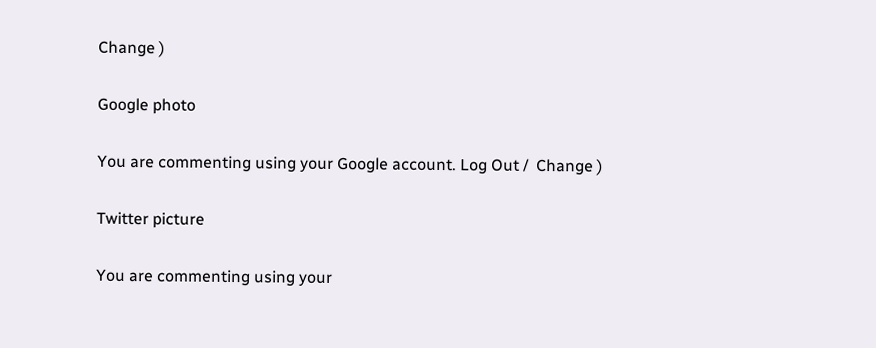Change )

Google photo

You are commenting using your Google account. Log Out /  Change )

Twitter picture

You are commenting using your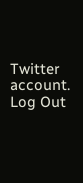Twitter account. Log Out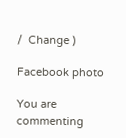/  Change )

Facebook photo

You are commenting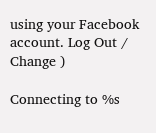using your Facebook account. Log Out /  Change )

Connecting to %s